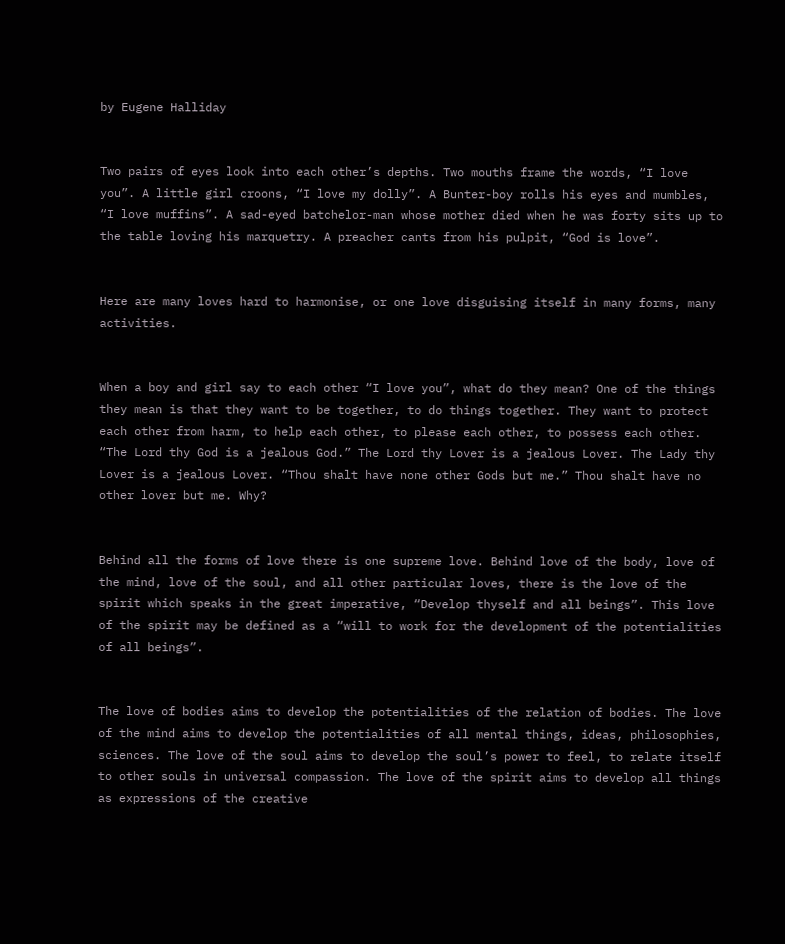by Eugene Halliday


Two pairs of eyes look into each other’s depths. Two mouths frame the words, “I love you”. A little girl croons, “I love my dolly”. A Bunter-boy rolls his eyes and mumbles, “I love muffins”. A sad-eyed batchelor-man whose mother died when he was forty sits up to the table loving his marquetry. A preacher cants from his pulpit, “God is love”.


Here are many loves hard to harmonise, or one love disguising itself in many forms, many activities.


When a boy and girl say to each other “I love you”, what do they mean? One of the things they mean is that they want to be together, to do things together. They want to protect each other from harm, to help each other, to please each other, to possess each other. “The Lord thy God is a jealous God.” The Lord thy Lover is a jealous Lover. The Lady thy Lover is a jealous Lover. “Thou shalt have none other Gods but me.” Thou shalt have no other lover but me. Why?


Behind all the forms of love there is one supreme love. Behind love of the body, love of the mind, love of the soul, and all other particular loves, there is the love of the spirit which speaks in the great imperative, “Develop thyself and all beings”. This love of the spirit may be defined as a “will to work for the development of the potentialities of all beings”.


The love of bodies aims to develop the potentialities of the relation of bodies. The love of the mind aims to develop the potentialities of all mental things, ideas, philosophies, sciences. The love of the soul aims to develop the soul’s power to feel, to relate itself to other souls in universal compassion. The love of the spirit aims to develop all things as expressions of the creative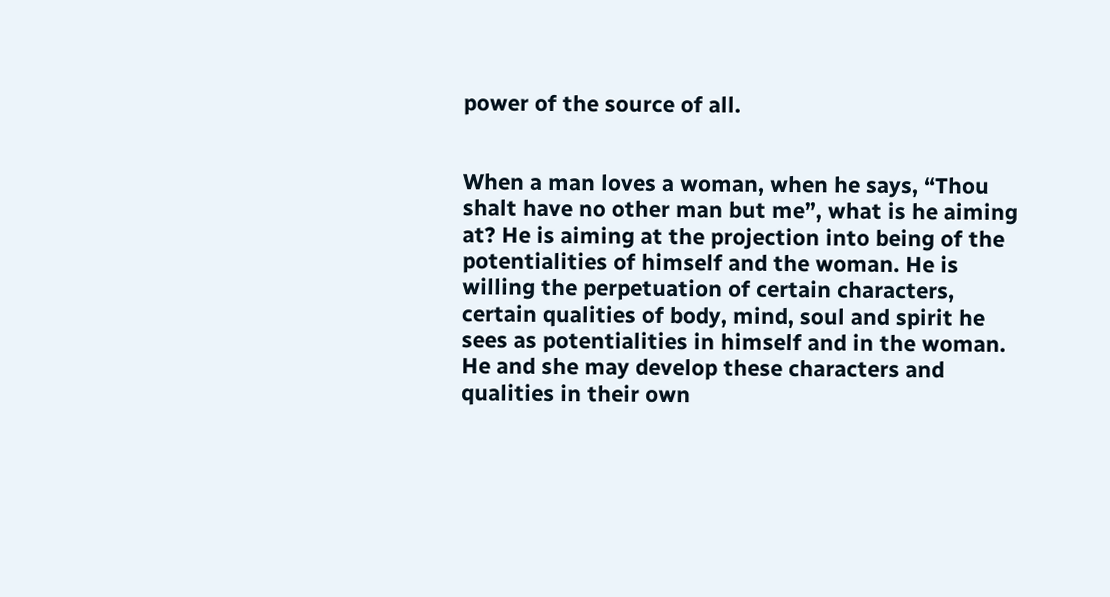power of the source of all.


When a man loves a woman, when he says, “Thou shalt have no other man but me”, what is he aiming at? He is aiming at the projection into being of the potentialities of himself and the woman. He is willing the perpetuation of certain characters, certain qualities of body, mind, soul and spirit he sees as potentialities in himself and in the woman. He and she may develop these characters and qualities in their own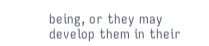being, or they may develop them in their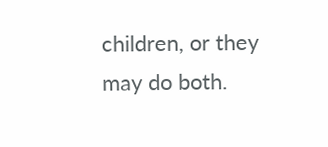children, or they may do both.